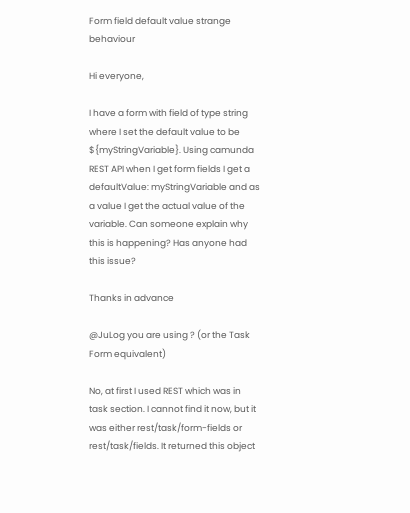Form field default value strange behaviour

Hi everyone,

I have a form with field of type string where I set the default value to be ${myStringVariable}. Using camunda REST API when I get form fields I get a defaultValue: myStringVariable and as a value I get the actual value of the variable. Can someone explain why this is happening? Has anyone had this issue?

Thanks in advance

@JuLog you are using ? (or the Task Form equivalent)

No, at first I used REST which was in task section. I cannot find it now, but it was either rest/task/form-fields or rest/task/fields. It returned this object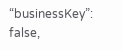“businessKey”: false,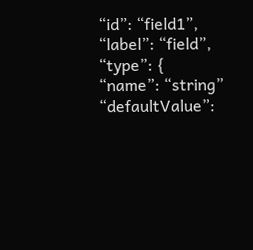“id”: “field1”,
“label”: “field”,
“type”: {
“name”: “string”
“defaultValue”: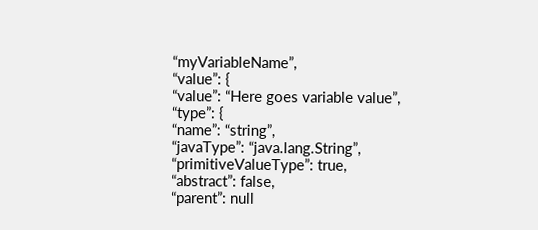“myVariableName”,
“value”: {
“value”: “Here goes variable value”,
“type”: {
“name”: “string”,
“javaType”: “java.lang.String”,
“primitiveValueType”: true,
“abstract”: false,
“parent”: null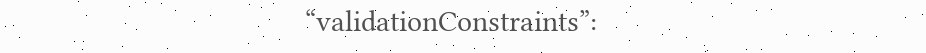“validationConstraints”: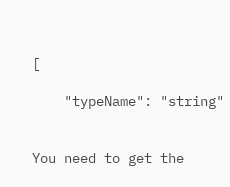[

    "typeName": "string"


You need to get the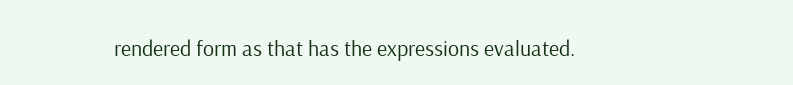rendered form as that has the expressions evaluated.